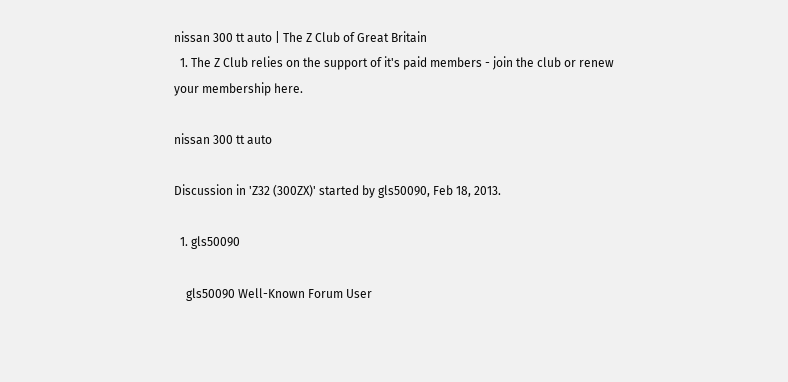nissan 300 tt auto | The Z Club of Great Britain
  1. The Z Club relies on the support of it's paid members - join the club or renew your membership here.

nissan 300 tt auto

Discussion in 'Z32 (300ZX)' started by gls50090, Feb 18, 2013.

  1. gls50090

    gls50090 Well-Known Forum User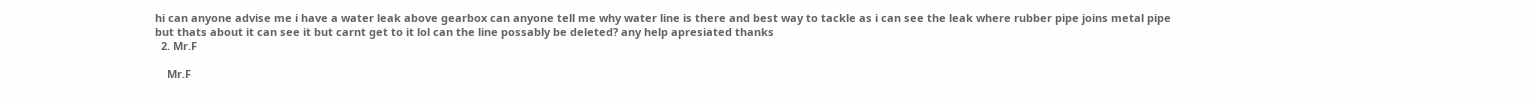hi can anyone advise me i have a water leak above gearbox can anyone tell me why water line is there and best way to tackle as i can see the leak where rubber pipe joins metal pipe but thats about it can see it but carnt get to it lol can the line possably be deleted? any help apresiated thanks
  2. Mr.F

    Mr.F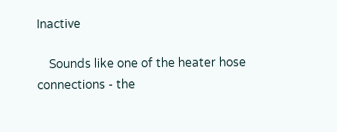Inactive

    Sounds like one of the heater hose connections - the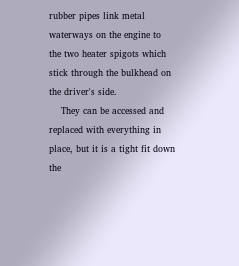rubber pipes link metal waterways on the engine to the two heater spigots which stick through the bulkhead on the driver's side.
    They can be accessed and replaced with everything in place, but it is a tight fit down the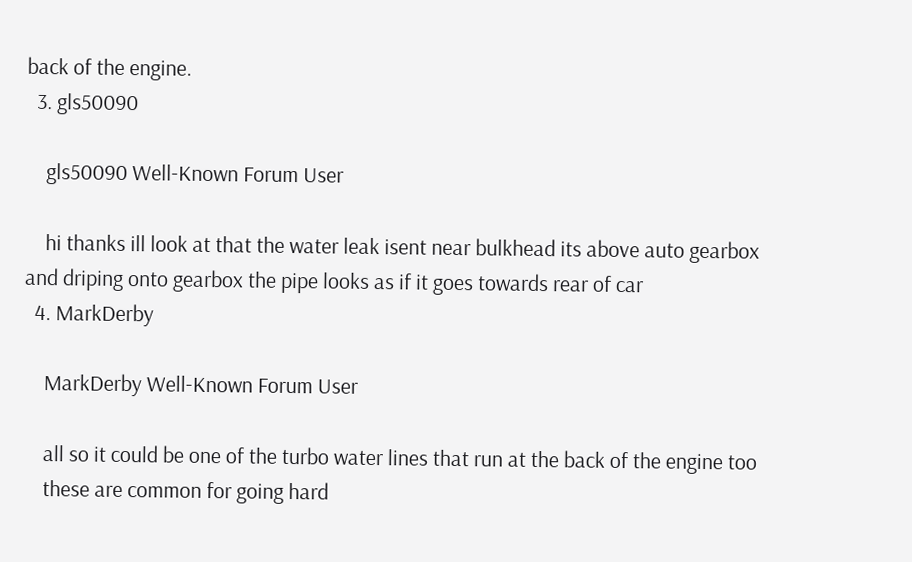back of the engine.
  3. gls50090

    gls50090 Well-Known Forum User

    hi thanks ill look at that the water leak isent near bulkhead its above auto gearbox and driping onto gearbox the pipe looks as if it goes towards rear of car
  4. MarkDerby

    MarkDerby Well-Known Forum User

    all so it could be one of the turbo water lines that run at the back of the engine too
    these are common for going hard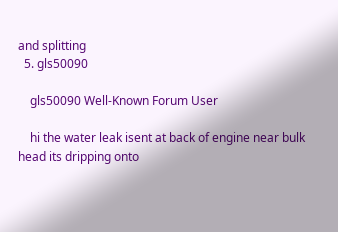and splitting
  5. gls50090

    gls50090 Well-Known Forum User

    hi the water leak isent at back of engine near bulk head its dripping onto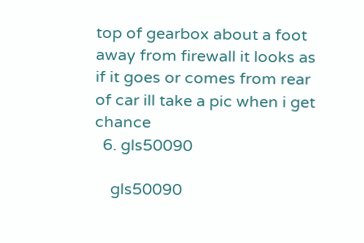top of gearbox about a foot away from firewall it looks as if it goes or comes from rear of car ill take a pic when i get chance
  6. gls50090

    gls50090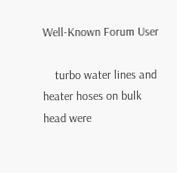Well-Known Forum User

    turbo water lines and heater hoses on bulk head were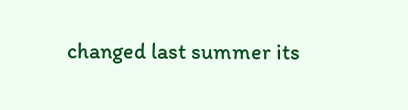changed last summer its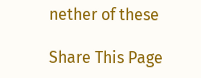nether of these

Share This Page